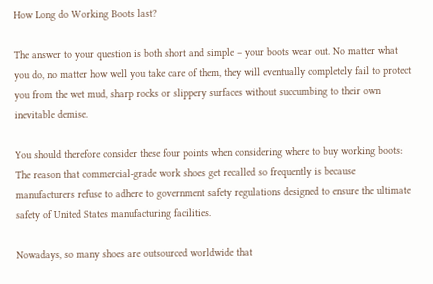How Long do Working Boots last?

The answer to your question is both short and simple – your boots wear out. No matter what you do, no matter how well you take care of them, they will eventually completely fail to protect you from the wet mud, sharp rocks or slippery surfaces without succumbing to their own inevitable demise.

You should therefore consider these four points when considering where to buy working boots:
The reason that commercial-grade work shoes get recalled so frequently is because manufacturers refuse to adhere to government safety regulations designed to ensure the ultimate safety of United States manufacturing facilities.

Nowadays, so many shoes are outsourced worldwide that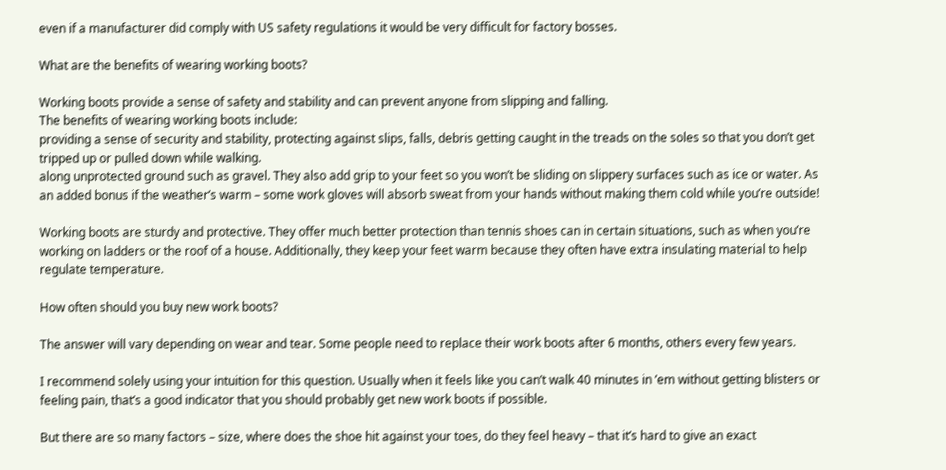even if a manufacturer did comply with US safety regulations it would be very difficult for factory bosses.

What are the benefits of wearing working boots?

Working boots provide a sense of safety and stability and can prevent anyone from slipping and falling.
The benefits of wearing working boots include:
providing a sense of security and stability, protecting against slips, falls, debris getting caught in the treads on the soles so that you don’t get tripped up or pulled down while walking.
along unprotected ground such as gravel. They also add grip to your feet so you won’t be sliding on slippery surfaces such as ice or water. As an added bonus if the weather’s warm – some work gloves will absorb sweat from your hands without making them cold while you’re outside!

Working boots are sturdy and protective. They offer much better protection than tennis shoes can in certain situations, such as when you’re working on ladders or the roof of a house. Additionally, they keep your feet warm because they often have extra insulating material to help regulate temperature.

How often should you buy new work boots?

The answer will vary depending on wear and tear. Some people need to replace their work boots after 6 months, others every few years.

I recommend solely using your intuition for this question. Usually when it feels like you can’t walk 40 minutes in ’em without getting blisters or feeling pain, that’s a good indicator that you should probably get new work boots if possible.

But there are so many factors – size, where does the shoe hit against your toes, do they feel heavy – that it’s hard to give an exact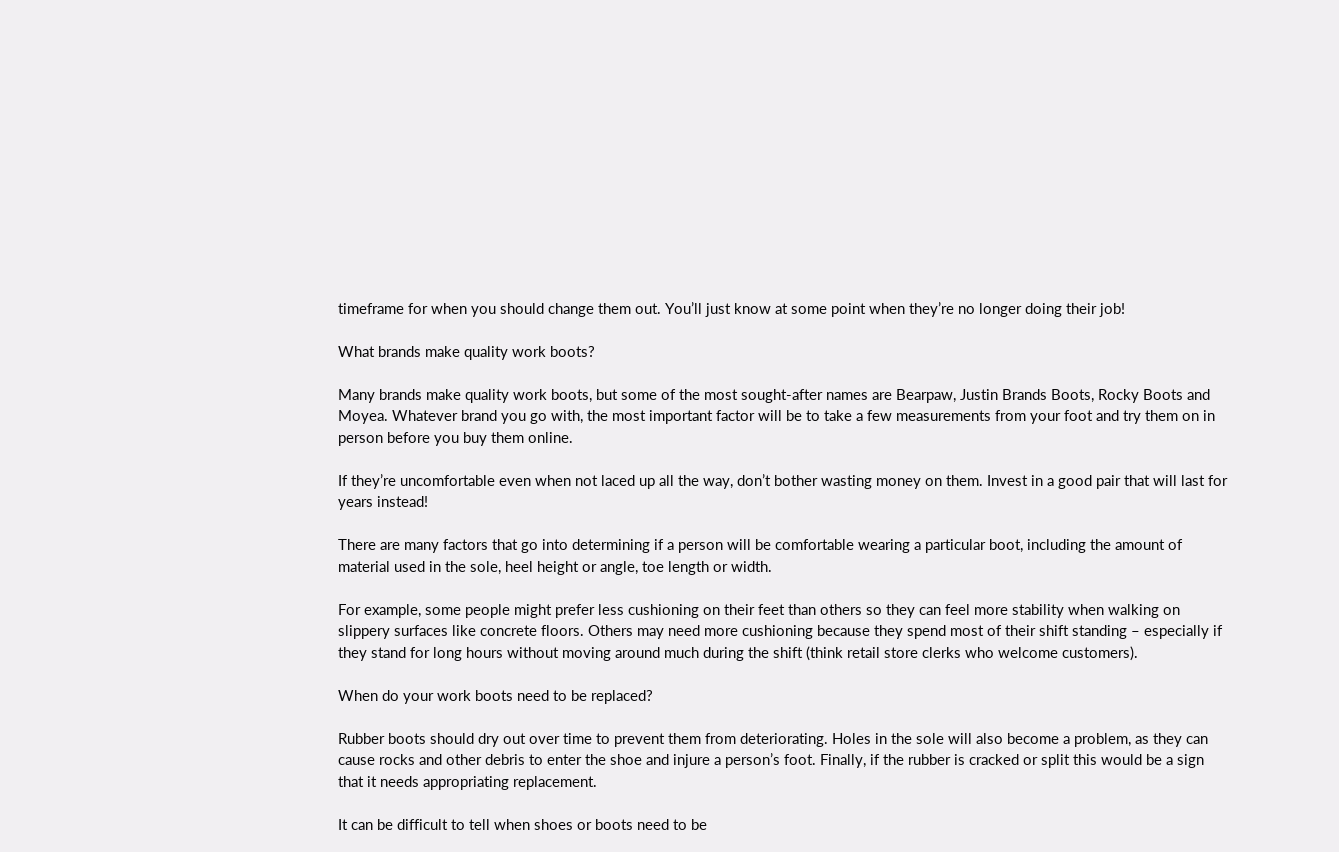timeframe for when you should change them out. You’ll just know at some point when they’re no longer doing their job!

What brands make quality work boots?

Many brands make quality work boots, but some of the most sought-after names are Bearpaw, Justin Brands Boots, Rocky Boots and Moyea. Whatever brand you go with, the most important factor will be to take a few measurements from your foot and try them on in person before you buy them online.

If they’re uncomfortable even when not laced up all the way, don’t bother wasting money on them. Invest in a good pair that will last for years instead!

There are many factors that go into determining if a person will be comfortable wearing a particular boot, including the amount of material used in the sole, heel height or angle, toe length or width.

For example, some people might prefer less cushioning on their feet than others so they can feel more stability when walking on slippery surfaces like concrete floors. Others may need more cushioning because they spend most of their shift standing – especially if they stand for long hours without moving around much during the shift (think retail store clerks who welcome customers).

When do your work boots need to be replaced?

Rubber boots should dry out over time to prevent them from deteriorating. Holes in the sole will also become a problem, as they can cause rocks and other debris to enter the shoe and injure a person’s foot. Finally, if the rubber is cracked or split this would be a sign that it needs appropriating replacement.

It can be difficult to tell when shoes or boots need to be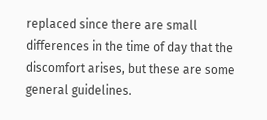replaced since there are small differences in the time of day that the discomfort arises, but these are some general guidelines.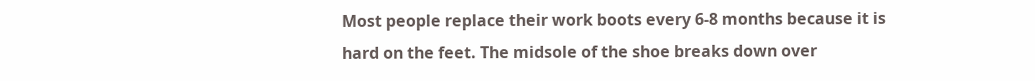Most people replace their work boots every 6-8 months because it is hard on the feet. The midsole of the shoe breaks down over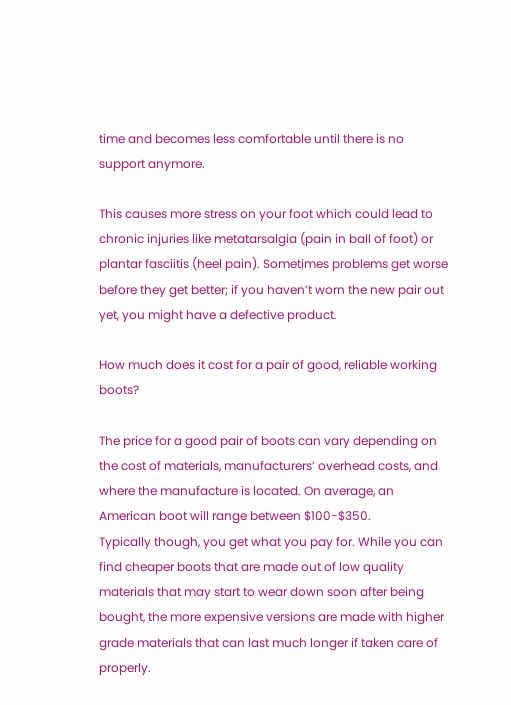time and becomes less comfortable until there is no support anymore.

This causes more stress on your foot which could lead to chronic injuries like metatarsalgia (pain in ball of foot) or plantar fasciitis (heel pain). Sometimes problems get worse before they get better; if you haven’t worn the new pair out yet, you might have a defective product.

How much does it cost for a pair of good, reliable working boots?

The price for a good pair of boots can vary depending on the cost of materials, manufacturers’ overhead costs, and where the manufacture is located. On average, an American boot will range between $100-$350.
Typically though, you get what you pay for. While you can find cheaper boots that are made out of low quality materials that may start to wear down soon after being bought, the more expensive versions are made with higher grade materials that can last much longer if taken care of properly.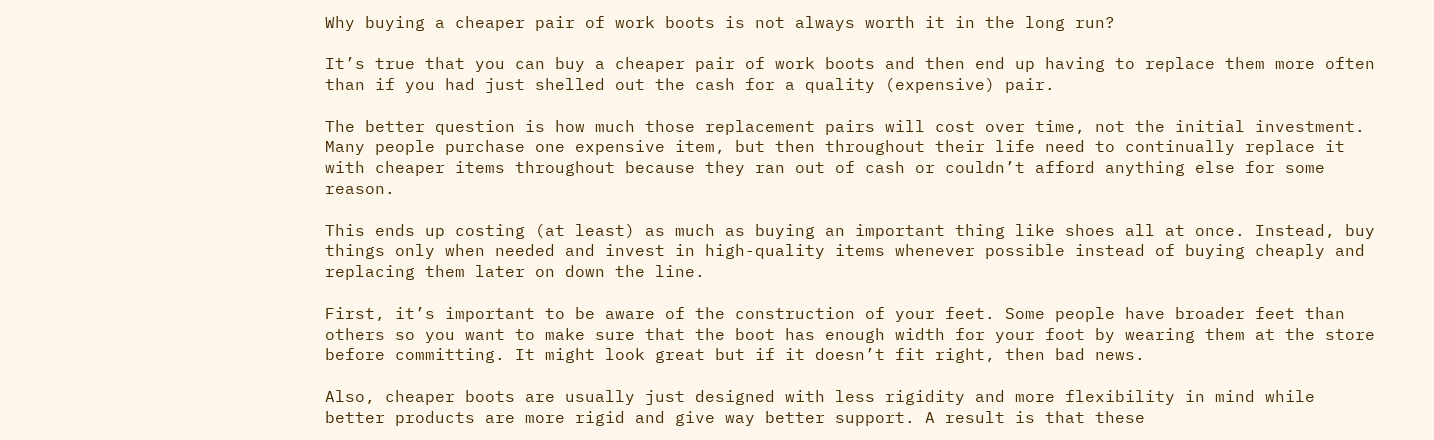Why buying a cheaper pair of work boots is not always worth it in the long run?

It’s true that you can buy a cheaper pair of work boots and then end up having to replace them more often than if you had just shelled out the cash for a quality (expensive) pair.

The better question is how much those replacement pairs will cost over time, not the initial investment. Many people purchase one expensive item, but then throughout their life need to continually replace it with cheaper items throughout because they ran out of cash or couldn’t afford anything else for some reason.

This ends up costing (at least) as much as buying an important thing like shoes all at once. Instead, buy things only when needed and invest in high-quality items whenever possible instead of buying cheaply and replacing them later on down the line.

First, it’s important to be aware of the construction of your feet. Some people have broader feet than others so you want to make sure that the boot has enough width for your foot by wearing them at the store before committing. It might look great but if it doesn’t fit right, then bad news.

Also, cheaper boots are usually just designed with less rigidity and more flexibility in mind while better products are more rigid and give way better support. A result is that these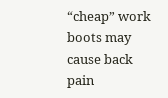“cheap” work boots may cause back pain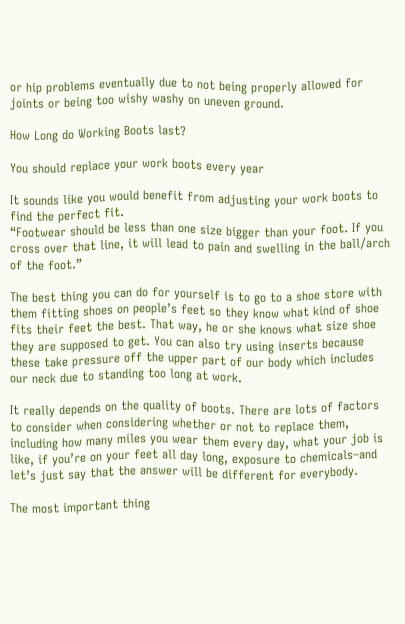or hip problems eventually due to not being properly allowed for joints or being too wishy washy on uneven ground.

How Long do Working Boots last?

You should replace your work boots every year

It sounds like you would benefit from adjusting your work boots to find the perfect fit.
“Footwear should be less than one size bigger than your foot. If you cross over that line, it will lead to pain and swelling in the ball/arch of the foot.”

The best thing you can do for yourself is to go to a shoe store with them fitting shoes on people’s feet so they know what kind of shoe fits their feet the best. That way, he or she knows what size shoe they are supposed to get. You can also try using inserts because these take pressure off the upper part of our body which includes our neck due to standing too long at work.

It really depends on the quality of boots. There are lots of factors to consider when considering whether or not to replace them, including how many miles you wear them every day, what your job is like, if you’re on your feet all day long, exposure to chemicals–and let’s just say that the answer will be different for everybody.

The most important thing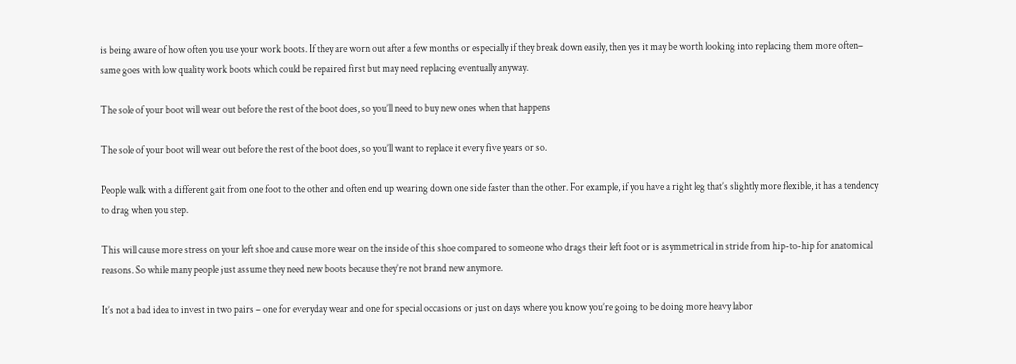is being aware of how often you use your work boots. If they are worn out after a few months or especially if they break down easily, then yes it may be worth looking into replacing them more often– same goes with low quality work boots which could be repaired first but may need replacing eventually anyway.

The sole of your boot will wear out before the rest of the boot does, so you’ll need to buy new ones when that happens

The sole of your boot will wear out before the rest of the boot does, so you’ll want to replace it every five years or so.

People walk with a different gait from one foot to the other and often end up wearing down one side faster than the other. For example, if you have a right leg that’s slightly more flexible, it has a tendency to drag when you step.

This will cause more stress on your left shoe and cause more wear on the inside of this shoe compared to someone who drags their left foot or is asymmetrical in stride from hip-to-hip for anatomical reasons. So while many people just assume they need new boots because they’re not brand new anymore.

It’s not a bad idea to invest in two pairs – one for everyday wear and one for special occasions or just on days where you know you’re going to be doing more heavy labor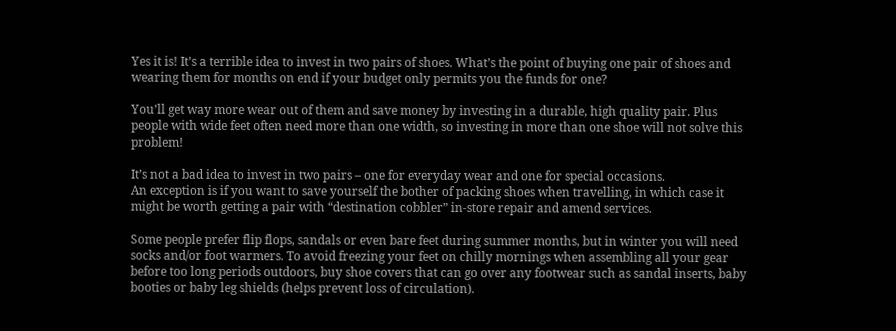Yes it is! It’s a terrible idea to invest in two pairs of shoes. What’s the point of buying one pair of shoes and wearing them for months on end if your budget only permits you the funds for one?

You’ll get way more wear out of them and save money by investing in a durable, high quality pair. Plus people with wide feet often need more than one width, so investing in more than one shoe will not solve this problem!

It’s not a bad idea to invest in two pairs – one for everyday wear and one for special occasions.
An exception is if you want to save yourself the bother of packing shoes when travelling, in which case it might be worth getting a pair with “destination cobbler” in-store repair and amend services.

Some people prefer flip flops, sandals or even bare feet during summer months, but in winter you will need socks and/or foot warmers. To avoid freezing your feet on chilly mornings when assembling all your gear before too long periods outdoors, buy shoe covers that can go over any footwear such as sandal inserts, baby booties or baby leg shields (helps prevent loss of circulation).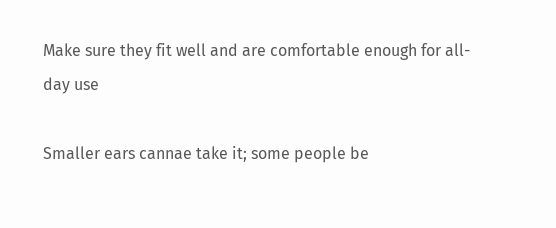Make sure they fit well and are comfortable enough for all-day use

Smaller ears cannae take it; some people be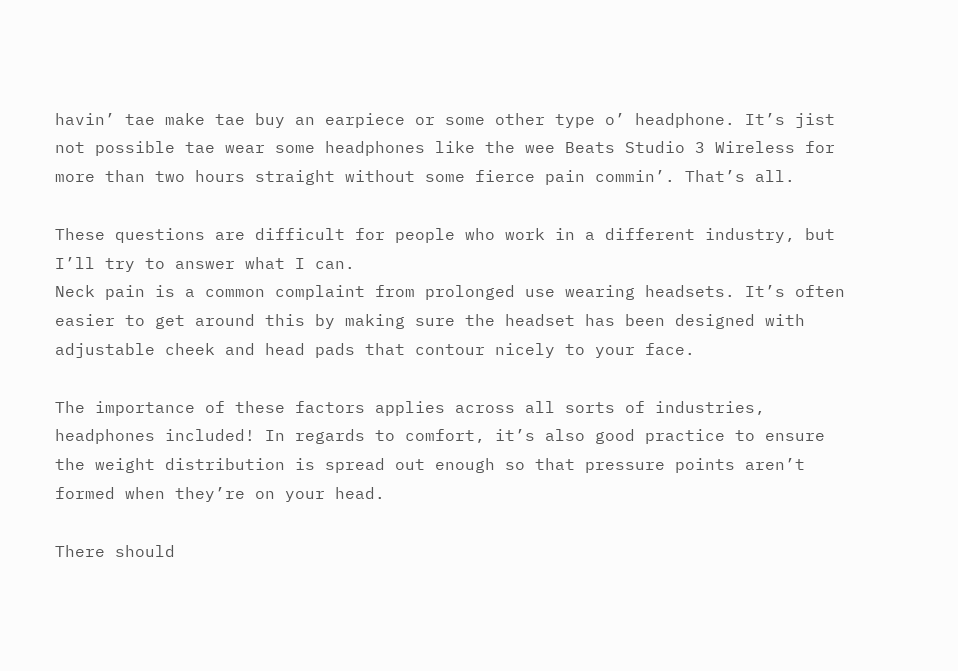havin’ tae make tae buy an earpiece or some other type o’ headphone. It’s jist not possible tae wear some headphones like the wee Beats Studio 3 Wireless for more than two hours straight without some fierce pain commin’. That’s all.

These questions are difficult for people who work in a different industry, but I’ll try to answer what I can.
Neck pain is a common complaint from prolonged use wearing headsets. It’s often easier to get around this by making sure the headset has been designed with adjustable cheek and head pads that contour nicely to your face.

The importance of these factors applies across all sorts of industries, headphones included! In regards to comfort, it’s also good practice to ensure the weight distribution is spread out enough so that pressure points aren’t formed when they’re on your head.

There should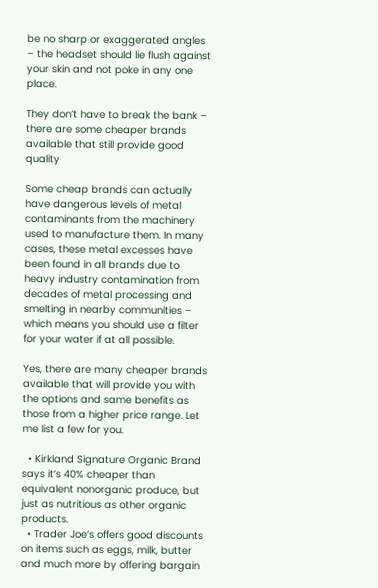be no sharp or exaggerated angles – the headset should lie flush against your skin and not poke in any one place.

They don’t have to break the bank – there are some cheaper brands available that still provide good quality

Some cheap brands can actually have dangerous levels of metal contaminants from the machinery used to manufacture them. In many cases, these metal excesses have been found in all brands due to heavy industry contamination from decades of metal processing and smelting in nearby communities – which means you should use a filter for your water if at all possible.

Yes, there are many cheaper brands available that will provide you with the options and same benefits as those from a higher price range. Let me list a few for you.

  • Kirkland Signature Organic Brand says it’s 40% cheaper than equivalent nonorganic produce, but just as nutritious as other organic products.
  • Trader Joe’s offers good discounts on items such as eggs, milk, butter and much more by offering bargain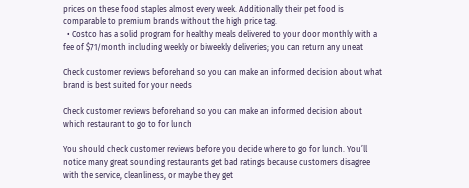prices on these food staples almost every week. Additionally their pet food is comparable to premium brands without the high price tag.
  • Costco has a solid program for healthy meals delivered to your door monthly with a fee of $71/month including weekly or biweekly deliveries; you can return any uneat

Check customer reviews beforehand so you can make an informed decision about what brand is best suited for your needs

Check customer reviews beforehand so you can make an informed decision about which restaurant to go to for lunch

You should check customer reviews before you decide where to go for lunch. You’ll notice many great sounding restaurants get bad ratings because customers disagree with the service, cleanliness, or maybe they get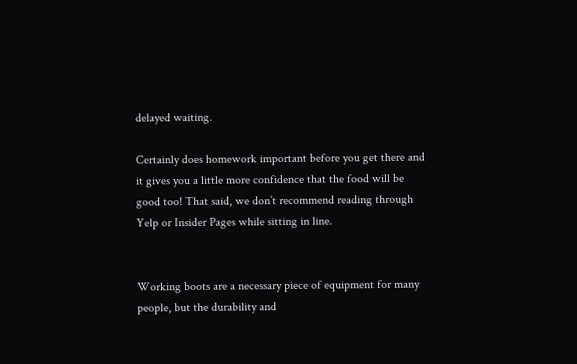delayed waiting.

Certainly does homework important before you get there and it gives you a little more confidence that the food will be good too! That said, we don’t recommend reading through Yelp or Insider Pages while sitting in line.


Working boots are a necessary piece of equipment for many people, but the durability and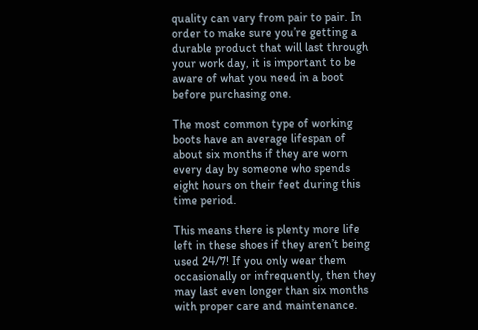quality can vary from pair to pair. In order to make sure you’re getting a durable product that will last through your work day, it is important to be aware of what you need in a boot before purchasing one.

The most common type of working boots have an average lifespan of about six months if they are worn every day by someone who spends eight hours on their feet during this time period.

This means there is plenty more life left in these shoes if they aren’t being used 24/7! If you only wear them occasionally or infrequently, then they may last even longer than six months with proper care and maintenance.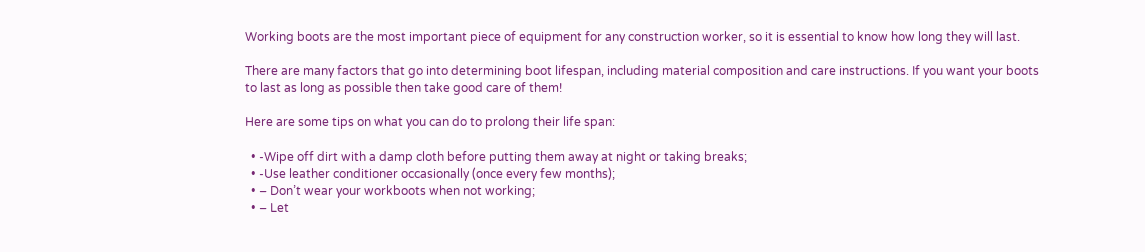Working boots are the most important piece of equipment for any construction worker, so it is essential to know how long they will last.

There are many factors that go into determining boot lifespan, including material composition and care instructions. If you want your boots to last as long as possible then take good care of them!

Here are some tips on what you can do to prolong their life span:

  • -Wipe off dirt with a damp cloth before putting them away at night or taking breaks;
  • -Use leather conditioner occasionally (once every few months);
  • – Don’t wear your workboots when not working;
  • – Let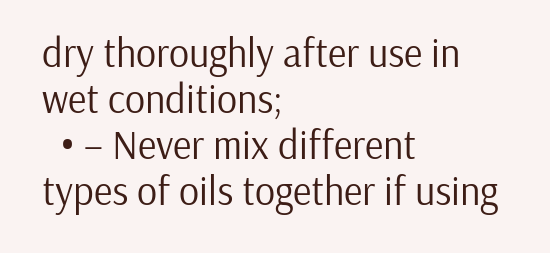dry thoroughly after use in wet conditions;
  • – Never mix different types of oils together if using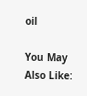oil

You May Also Like: